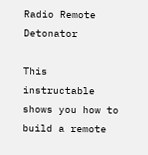Radio Remote Detonator

This instructable shows you how to build a remote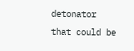detonator that could be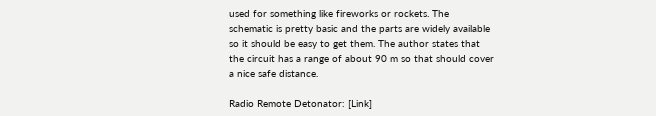used for something like fireworks or rockets. The schematic is pretty basic and the parts are widely available so it should be easy to get them. The author states that the circuit has a range of about 90 m so that should cover a nice safe distance.

Radio Remote Detonator: [Link]